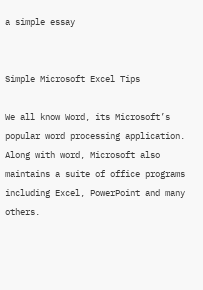a simple essay


Simple Microsoft Excel Tips

We all know Word, its Microsoft’s popular word processing application. Along with word, Microsoft also maintains a suite of office programs including Excel, PowerPoint and many others.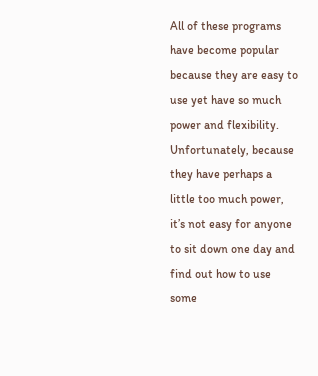All of these programs have become popular because they are easy to use yet have so much power and flexibility. Unfortunately, because they have perhaps a little too much power, it’s not easy for anyone to sit down one day and find out how to use some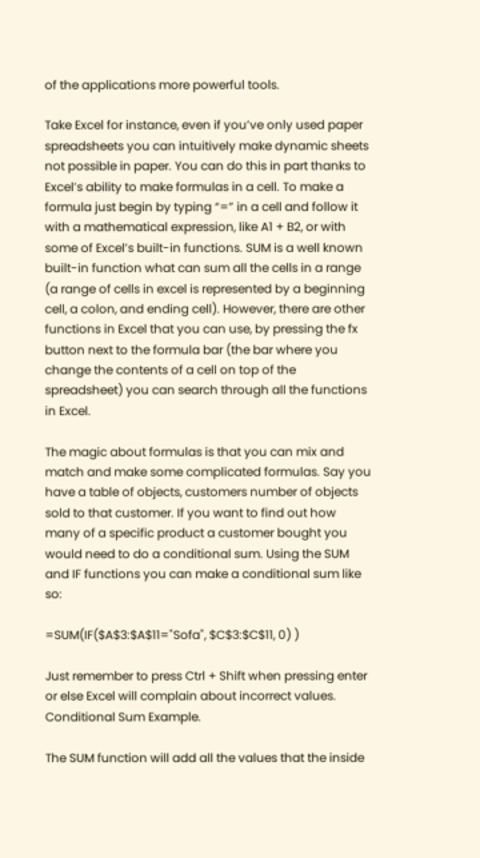of the applications more powerful tools.

Take Excel for instance, even if you’ve only used paper spreadsheets you can intuitively make dynamic sheets not possible in paper. You can do this in part thanks to Excel’s ability to make formulas in a cell. To make a formula just begin by typing “=” in a cell and follow it with a mathematical expression, like A1 + B2, or with some of Excel’s built-in functions. SUM is a well known built-in function what can sum all the cells in a range (a range of cells in excel is represented by a beginning cell, a colon, and ending cell). However, there are other functions in Excel that you can use, by pressing the fx button next to the formula bar (the bar where you change the contents of a cell on top of the spreadsheet) you can search through all the functions in Excel.

The magic about formulas is that you can mix and match and make some complicated formulas. Say you have a table of objects, customers number of objects sold to that customer. If you want to find out how many of a specific product a customer bought you would need to do a conditional sum. Using the SUM and IF functions you can make a conditional sum like so:

=SUM(IF($A$3:$A$11="Sofa", $C$3:$C$11, 0) )

Just remember to press Ctrl + Shift when pressing enter or else Excel will complain about incorrect values. Conditional Sum Example.

The SUM function will add all the values that the inside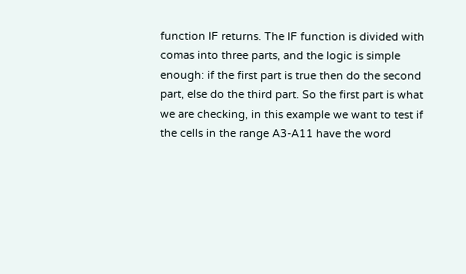function IF returns. The IF function is divided with comas into three parts, and the logic is simple enough: if the first part is true then do the second part, else do the third part. So the first part is what we are checking, in this example we want to test if the cells in the range A3-A11 have the word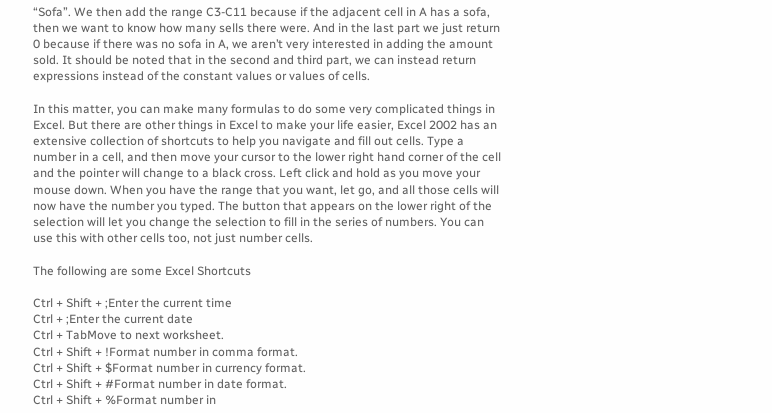“Sofa”. We then add the range C3-C11 because if the adjacent cell in A has a sofa, then we want to know how many sells there were. And in the last part we just return 0 because if there was no sofa in A, we aren’t very interested in adding the amount sold. It should be noted that in the second and third part, we can instead return expressions instead of the constant values or values of cells.

In this matter, you can make many formulas to do some very complicated things in Excel. But there are other things in Excel to make your life easier, Excel 2002 has an extensive collection of shortcuts to help you navigate and fill out cells. Type a number in a cell, and then move your cursor to the lower right hand corner of the cell and the pointer will change to a black cross. Left click and hold as you move your mouse down. When you have the range that you want, let go, and all those cells will now have the number you typed. The button that appears on the lower right of the selection will let you change the selection to fill in the series of numbers. You can use this with other cells too, not just number cells.

The following are some Excel Shortcuts

Ctrl + Shift + ;Enter the current time
Ctrl + ;Enter the current date
Ctrl + TabMove to next worksheet.
Ctrl + Shift + !Format number in comma format.
Ctrl + Shift + $Format number in currency format.
Ctrl + Shift + #Format number in date format.
Ctrl + Shift + %Format number in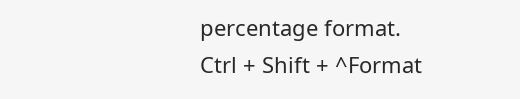percentage format.
Ctrl + Shift + ^Format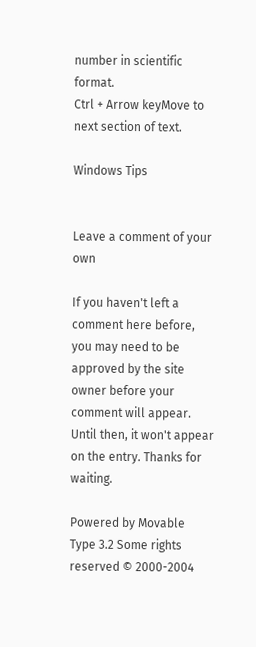number in scientific format.
Ctrl + Arrow keyMove to next section of text.

Windows Tips


Leave a comment of your own

If you haven't left a comment here before, you may need to be approved by the site owner before your comment will appear. Until then, it won't appear on the entry. Thanks for waiting.

Powered by Movable Type 3.2 Some rights reserved © 2000-2004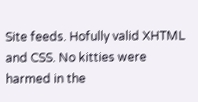Site feeds. Hofully valid XHTML and CSS. No kitties were harmed in the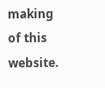making of this website.